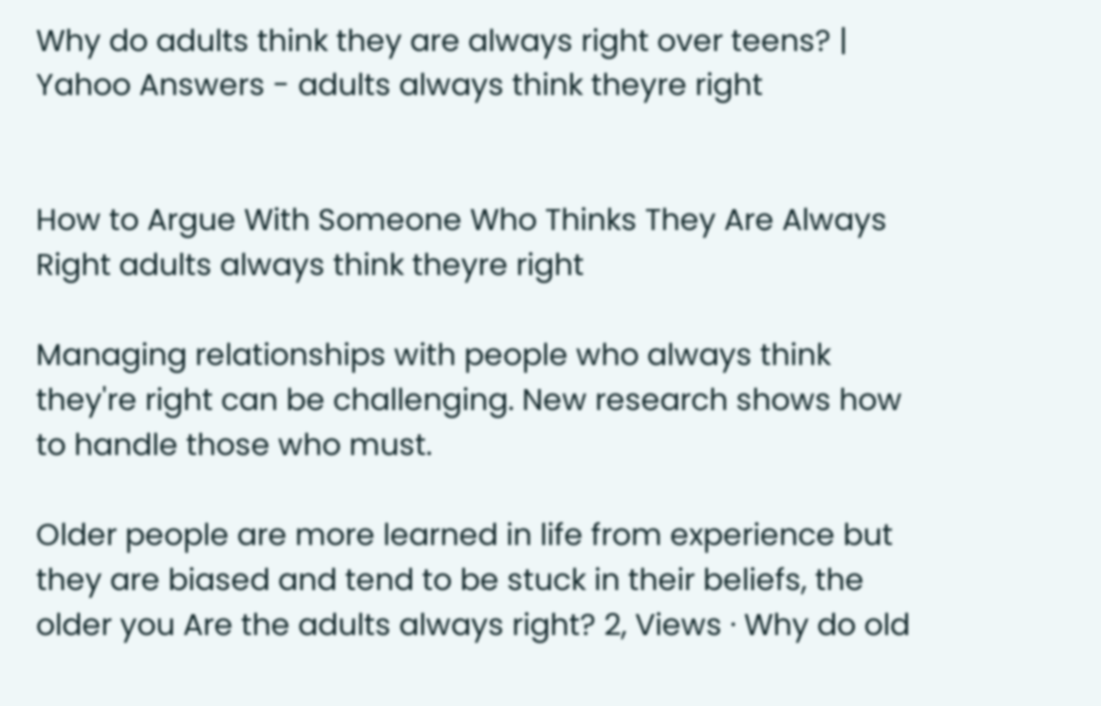Why do adults think they are always right over teens? | Yahoo Answers - adults always think theyre right


How to Argue With Someone Who Thinks They Are Always Right adults always think theyre right

Managing relationships with people who always think they're right can be challenging. New research shows how to handle those who must.

Older people are more learned in life from experience but they are biased and tend to be stuck in their beliefs, the older you Are the adults always right? 2, Views · Why do old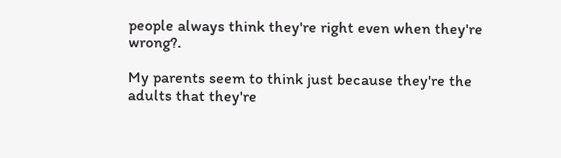people always think they're right even when they're wrong?.

My parents seem to think just because they're the adults that they're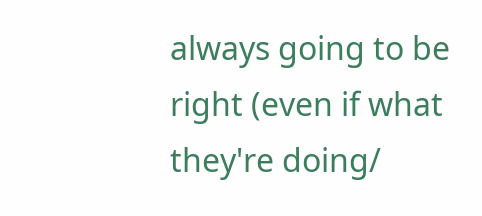always going to be right (even if what they're doing/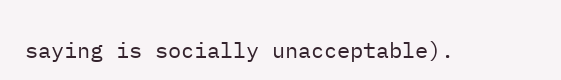saying is socially unacceptable).